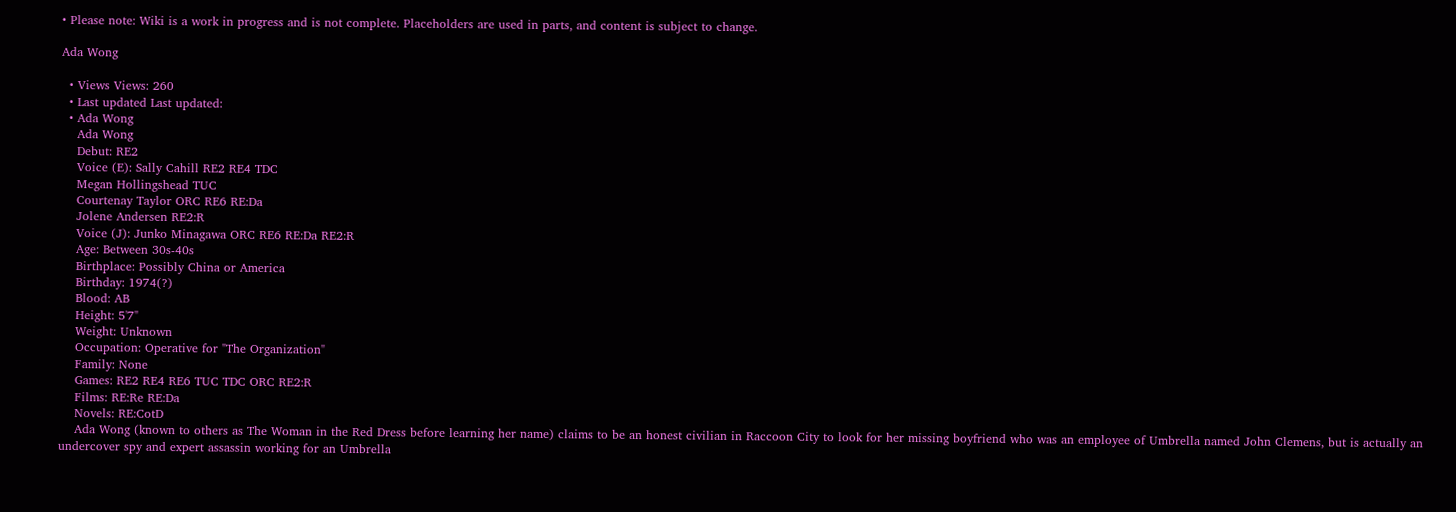• Please note: Wiki is a work in progress and is not complete. Placeholders are used in parts, and content is subject to change.

Ada Wong

  • Views Views: 260
  • Last updated Last updated:
  • Ada Wong
    Ada Wong
    Debut: RE2
    Voice (E): Sally Cahill RE2 RE4 TDC
    Megan Hollingshead TUC
    Courtenay Taylor ORC RE6 RE:Da
    Jolene Andersen RE2:R
    Voice (J): Junko Minagawa ORC RE6 RE:Da RE2:R
    Age: Between 30s-40s
    Birthplace: Possibly China or America
    Birthday: 1974(?)
    Blood: AB
    Height: 5'7"
    Weight: Unknown
    Occupation: Operative for "The Organization"
    Family: None
    Games: RE2 RE4 RE6 TUC TDC ORC RE2:R
    Films: RE:Re RE:Da
    Novels: RE:CotD
    Ada Wong (known to others as The Woman in the Red Dress before learning her name) claims to be an honest civilian in Raccoon City to look for her missing boyfriend who was an employee of Umbrella named John Clemens, but is actually an undercover spy and expert assassin working for an Umbrella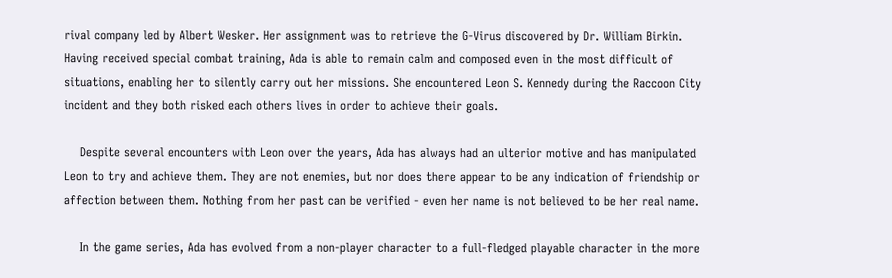rival company led by Albert Wesker. Her assignment was to retrieve the G-Virus discovered by Dr. William Birkin. Having received special combat training, Ada is able to remain calm and composed even in the most difficult of situations, enabling her to silently carry out her missions. She encountered Leon S. Kennedy during the Raccoon City incident and they both risked each others lives in order to achieve their goals.

    Despite several encounters with Leon over the years, Ada has always had an ulterior motive and has manipulated Leon to try and achieve them. They are not enemies, but nor does there appear to be any indication of friendship or affection between them. Nothing from her past can be verified - even her name is not believed to be her real name.

    In the game series, Ada has evolved from a non-player character to a full-fledged playable character in the more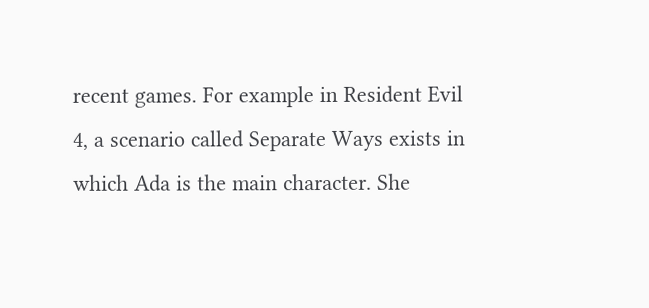recent games. For example in Resident Evil 4, a scenario called Separate Ways exists in which Ada is the main character. She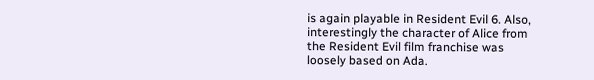is again playable in Resident Evil 6. Also, interestingly the character of Alice from the Resident Evil film franchise was loosely based on Ada.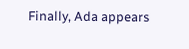Finally, Ada appears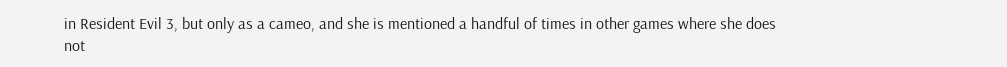in Resident Evil 3, but only as a cameo, and she is mentioned a handful of times in other games where she does not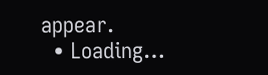appear.
  • Loading…